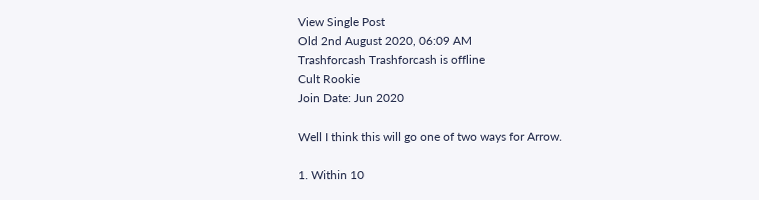View Single Post
Old 2nd August 2020, 06:09 AM
Trashforcash Trashforcash is offline
Cult Rookie
Join Date: Jun 2020

Well I think this will go one of two ways for Arrow.

1. Within 10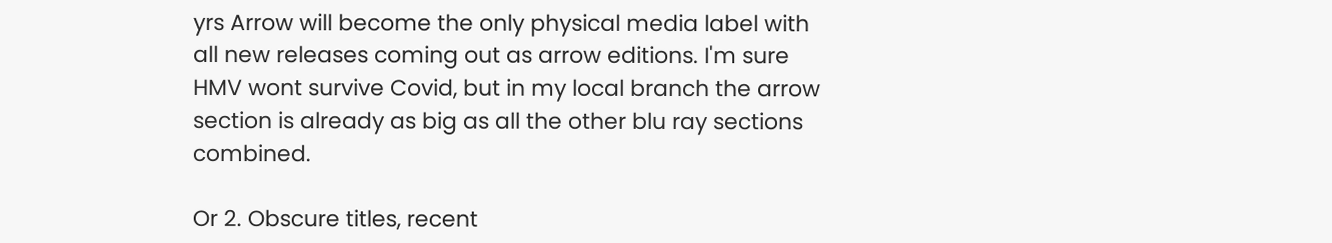yrs Arrow will become the only physical media label with all new releases coming out as arrow editions. I'm sure HMV wont survive Covid, but in my local branch the arrow section is already as big as all the other blu ray sections combined.

Or 2. Obscure titles, recent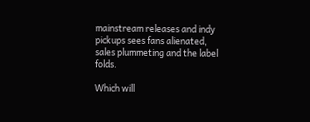mainstream releases and indy pickups sees fans alienated, sales plummeting and the label folds.

Which will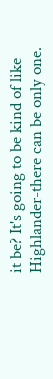it be? It's going to be kind of like Highlander-there can be only one.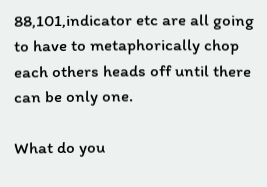88,101,indicator etc are all going to have to metaphorically chop each others heads off until there can be only one.

What do you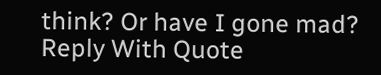think? Or have I gone mad?
Reply With Quote